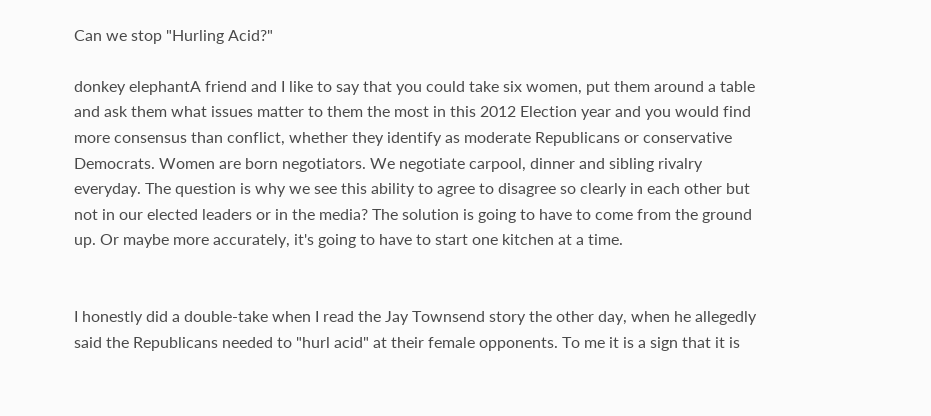Can we stop "Hurling Acid?"

donkey elephantA friend and I like to say that you could take six women, put them around a table and ask them what issues matter to them the most in this 2012 Election year and you would find more consensus than conflict, whether they identify as moderate Republicans or conservative Democrats. Women are born negotiators. We negotiate carpool, dinner and sibling rivalry everyday. The question is why we see this ability to agree to disagree so clearly in each other but not in our elected leaders or in the media? The solution is going to have to come from the ground up. Or maybe more accurately, it's going to have to start one kitchen at a time.


I honestly did a double-take when I read the Jay Townsend story the other day, when he allegedly said the Republicans needed to "hurl acid" at their female opponents. To me it is a sign that it is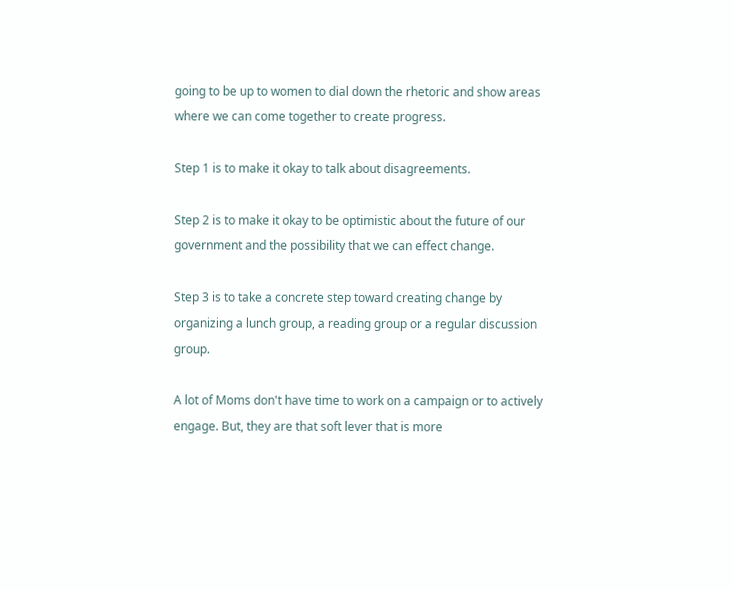going to be up to women to dial down the rhetoric and show areas where we can come together to create progress.

Step 1 is to make it okay to talk about disagreements.

Step 2 is to make it okay to be optimistic about the future of our government and the possibility that we can effect change.

Step 3 is to take a concrete step toward creating change by organizing a lunch group, a reading group or a regular discussion group.

A lot of Moms don't have time to work on a campaign or to actively engage. But, they are that soft lever that is more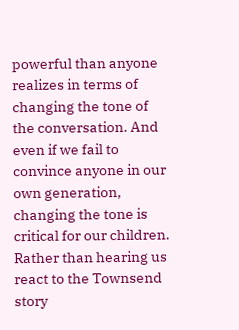powerful than anyone realizes in terms of changing the tone of the conversation. And even if we fail to convince anyone in our own generation, changing the tone is critical for our children. Rather than hearing us react to the Townsend story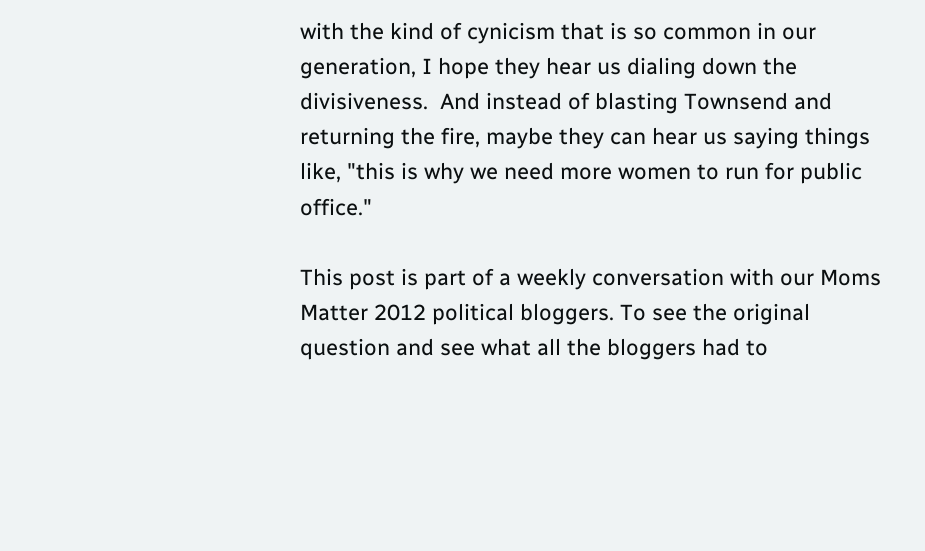with the kind of cynicism that is so common in our generation, I hope they hear us dialing down the divisiveness.  And instead of blasting Townsend and returning the fire, maybe they can hear us saying things like, "this is why we need more women to run for public office."

This post is part of a weekly conversation with our Moms Matter 2012 political bloggers. To see the original question and see what all the bloggers had to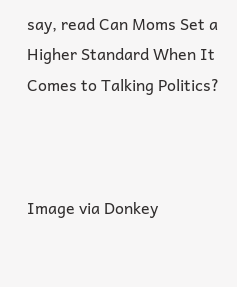say, read Can Moms Set a Higher Standard When It Comes to Talking Politics?



Image via Donkey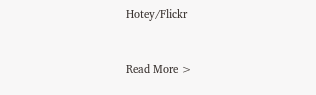Hotey/Flickr


Read More >